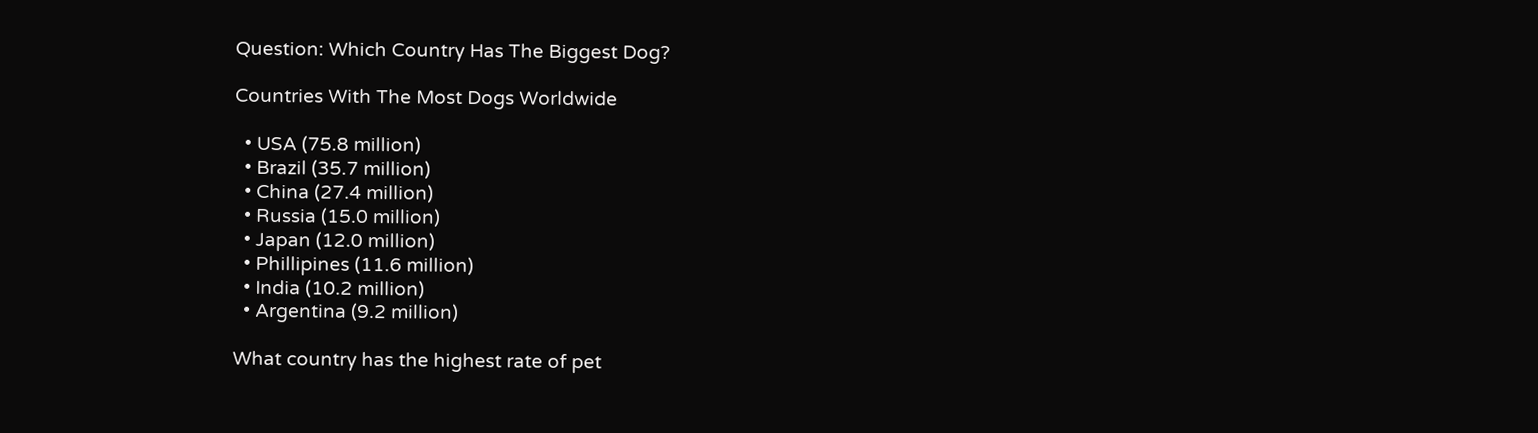Question: Which Country Has The Biggest Dog?

Countries With The Most Dogs Worldwide

  • USA (75.8 million)
  • Brazil (35.7 million)
  • China (27.4 million)
  • Russia (15.0 million)
  • Japan (12.0 million)
  • Phillipines (11.6 million)
  • India (10.2 million)
  • Argentina (9.2 million)

What country has the highest rate of pet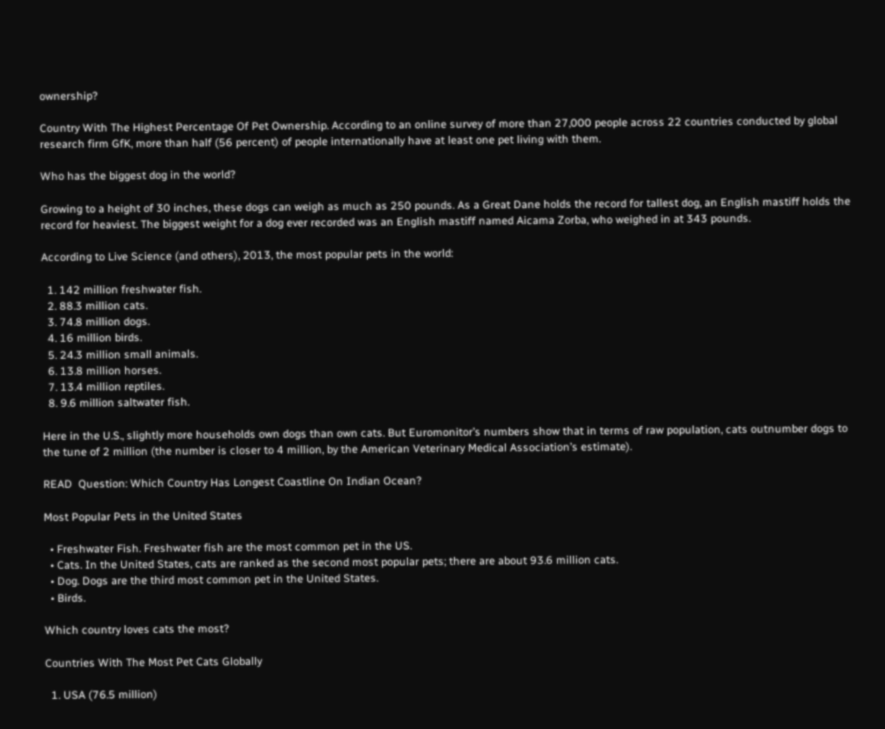ownership?

Country With The Highest Percentage Of Pet Ownership. According to an online survey of more than 27,000 people across 22 countries conducted by global research firm GfK, more than half (56 percent) of people internationally have at least one pet living with them.

Who has the biggest dog in the world?

Growing to a height of 30 inches, these dogs can weigh as much as 250 pounds. As a Great Dane holds the record for tallest dog, an English mastiff holds the record for heaviest. The biggest weight for a dog ever recorded was an English mastiff named Aicama Zorba, who weighed in at 343 pounds.

According to Live Science (and others), 2013, the most popular pets in the world:

  1. 142 million freshwater fish.
  2. 88.3 million cats.
  3. 74.8 million dogs.
  4. 16 million birds.
  5. 24.3 million small animals.
  6. 13.8 million horses.
  7. 13.4 million reptiles.
  8. 9.6 million saltwater fish.

Here in the U.S., slightly more households own dogs than own cats. But Euromonitor’s numbers show that in terms of raw population, cats outnumber dogs to the tune of 2 million (the number is closer to 4 million, by the American Veterinary Medical Association’s estimate).

READ  Question: Which Country Has Longest Coastline On Indian Ocean?

Most Popular Pets in the United States

  • Freshwater Fish. Freshwater fish are the most common pet in the US.
  • Cats. In the United States, cats are ranked as the second most popular pets; there are about 93.6 million cats.
  • Dog. Dogs are the third most common pet in the United States.
  • Birds.

Which country loves cats the most?

Countries With The Most Pet Cats Globally

  1. USA (76.5 million)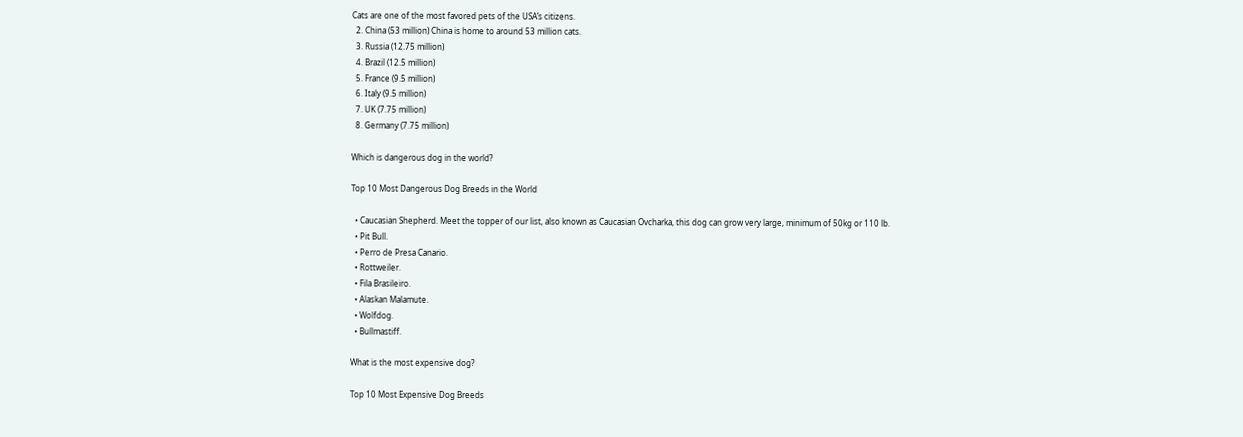Cats are one of the most favored pets of the USA’s citizens.
  2. China (53 million) China is home to around 53 million cats.
  3. Russia (12.75 million)
  4. Brazil (12.5 million)
  5. France (9.5 million)
  6. Italy (9.5 million)
  7. UK (7.75 million)
  8. Germany (7.75 million)

Which is dangerous dog in the world?

Top 10 Most Dangerous Dog Breeds in the World

  • Caucasian Shepherd. Meet the topper of our list, also known as Caucasian Ovcharka, this dog can grow very large, minimum of 50kg or 110 lb.
  • Pit Bull.
  • Perro de Presa Canario.
  • Rottweiler.
  • Fila Brasileiro.
  • Alaskan Malamute.
  • Wolfdog.
  • Bullmastiff.

What is the most expensive dog?

Top 10 Most Expensive Dog Breeds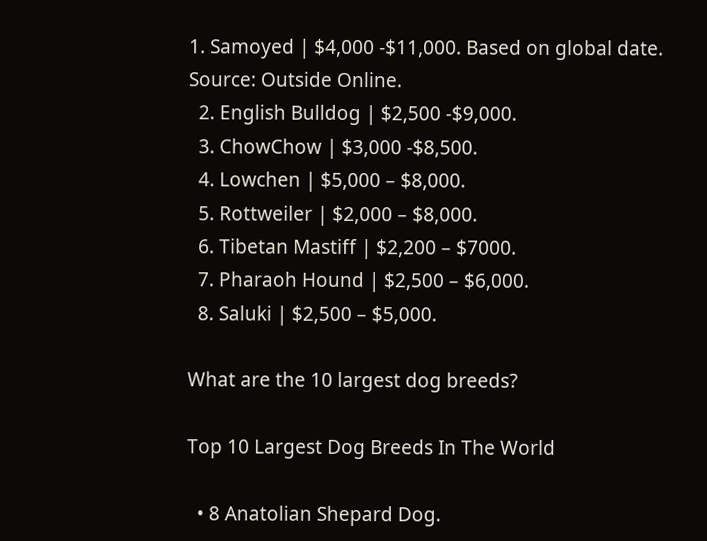1. Samoyed | $4,000 -$11,000. Based on global date. Source: Outside Online.
  2. English Bulldog | $2,500 -$9,000.
  3. ChowChow | $3,000 -$8,500.
  4. Lowchen | $5,000 – $8,000.
  5. Rottweiler | $2,000 – $8,000.
  6. Tibetan Mastiff | $2,200 – $7000.
  7. Pharaoh Hound | $2,500 – $6,000.
  8. Saluki | $2,500 – $5,000.

What are the 10 largest dog breeds?

Top 10 Largest Dog Breeds In The World

  • 8 Anatolian Shepard Dog.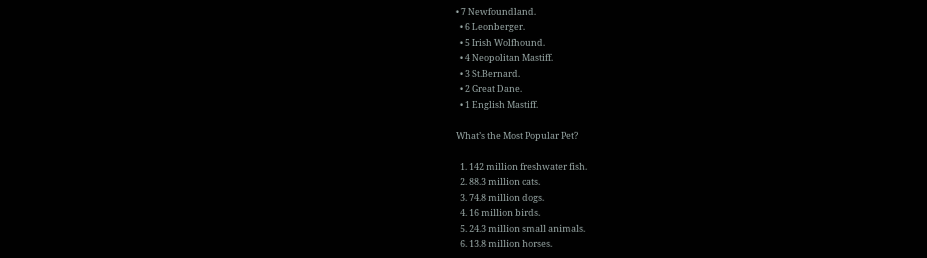• 7 Newfoundland.
  • 6 Leonberger.
  • 5 Irish Wolfhound.
  • 4 Neopolitan Mastiff.
  • 3 St.Bernard.
  • 2 Great Dane.
  • 1 English Mastiff.

What’s the Most Popular Pet?

  1. 142 million freshwater fish.
  2. 88.3 million cats.
  3. 74.8 million dogs.
  4. 16 million birds.
  5. 24.3 million small animals.
  6. 13.8 million horses.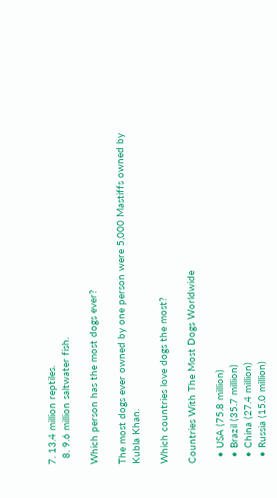7. 13.4 million reptiles.
  8. 9.6 million saltwater fish.

Which person has the most dogs ever?

The most dogs ever owned by one person were 5,000 Mastiffs owned by Kubla Khan.

Which countries love dogs the most?

Countries With The Most Dogs Worldwide

  • USA (75.8 million)
  • Brazil (35.7 million)
  • China (27.4 million)
  • Russia (15.0 million)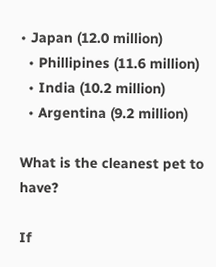• Japan (12.0 million)
  • Phillipines (11.6 million)
  • India (10.2 million)
  • Argentina (9.2 million)

What is the cleanest pet to have?

If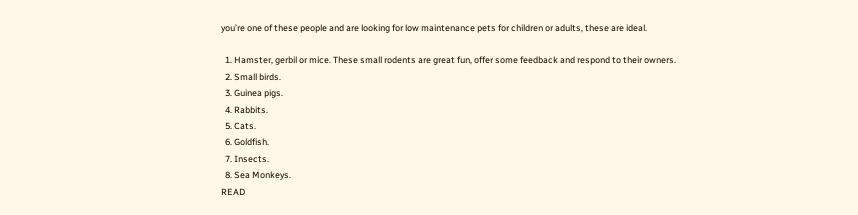you’re one of these people and are looking for low maintenance pets for children or adults, these are ideal.

  1. Hamster, gerbil or mice. These small rodents are great fun, offer some feedback and respond to their owners.
  2. Small birds.
  3. Guinea pigs.
  4. Rabbits.
  5. Cats.
  6. Goldfish.
  7. Insects.
  8. Sea Monkeys.
READ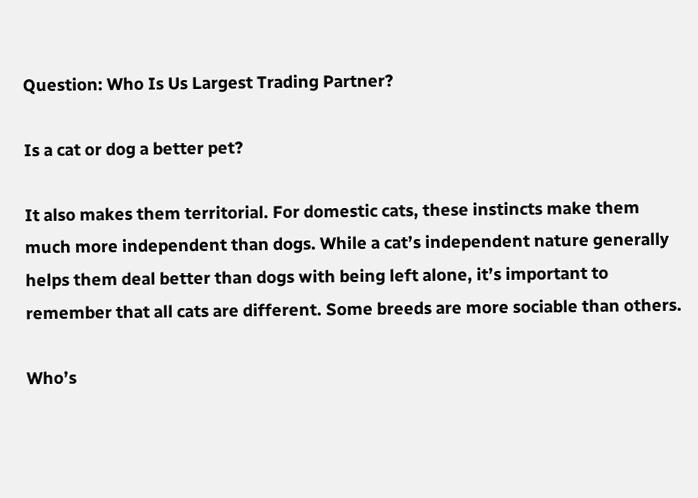Question: Who Is Us Largest Trading Partner?

Is a cat or dog a better pet?

It also makes them territorial. For domestic cats, these instincts make them much more independent than dogs. While a cat’s independent nature generally helps them deal better than dogs with being left alone, it’s important to remember that all cats are different. Some breeds are more sociable than others.

Who’s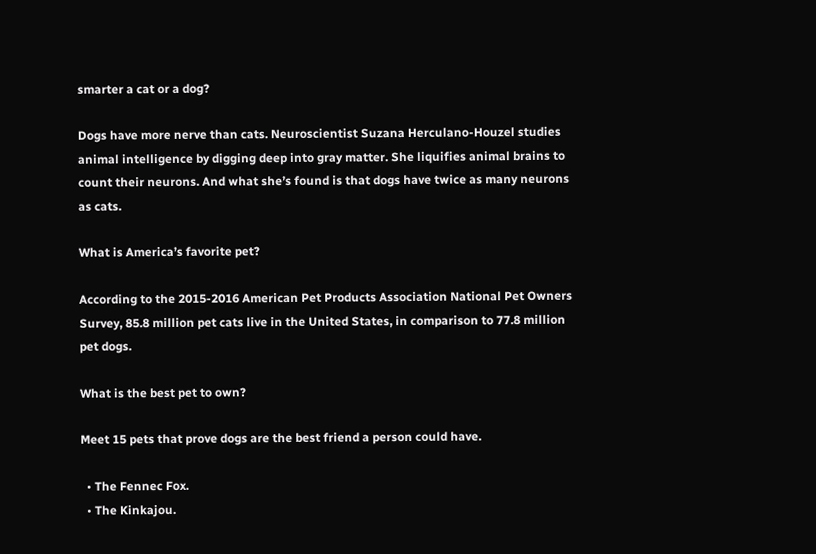smarter a cat or a dog?

Dogs have more nerve than cats. Neuroscientist Suzana Herculano-Houzel studies animal intelligence by digging deep into gray matter. She liquifies animal brains to count their neurons. And what she’s found is that dogs have twice as many neurons as cats.

What is America’s favorite pet?

According to the 2015-2016 American Pet Products Association National Pet Owners Survey, 85.8 million pet cats live in the United States, in comparison to 77.8 million pet dogs.

What is the best pet to own?

Meet 15 pets that prove dogs are the best friend a person could have.

  • The Fennec Fox.
  • The Kinkajou.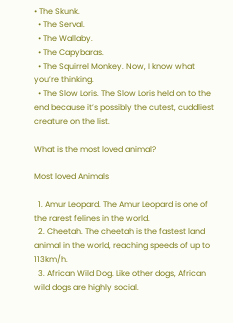• The Skunk.
  • The Serval.
  • The Wallaby.
  • The Capybaras.
  • The Squirrel Monkey. Now, I know what you’re thinking.
  • The Slow Loris. The Slow Loris held on to the end because it’s possibly the cutest, cuddliest creature on the list.

What is the most loved animal?

Most loved Animals

  1. Amur Leopard. The Amur Leopard is one of the rarest felines in the world.
  2. Cheetah. The cheetah is the fastest land animal in the world, reaching speeds of up to 113km/h.
  3. African Wild Dog. Like other dogs, African wild dogs are highly social.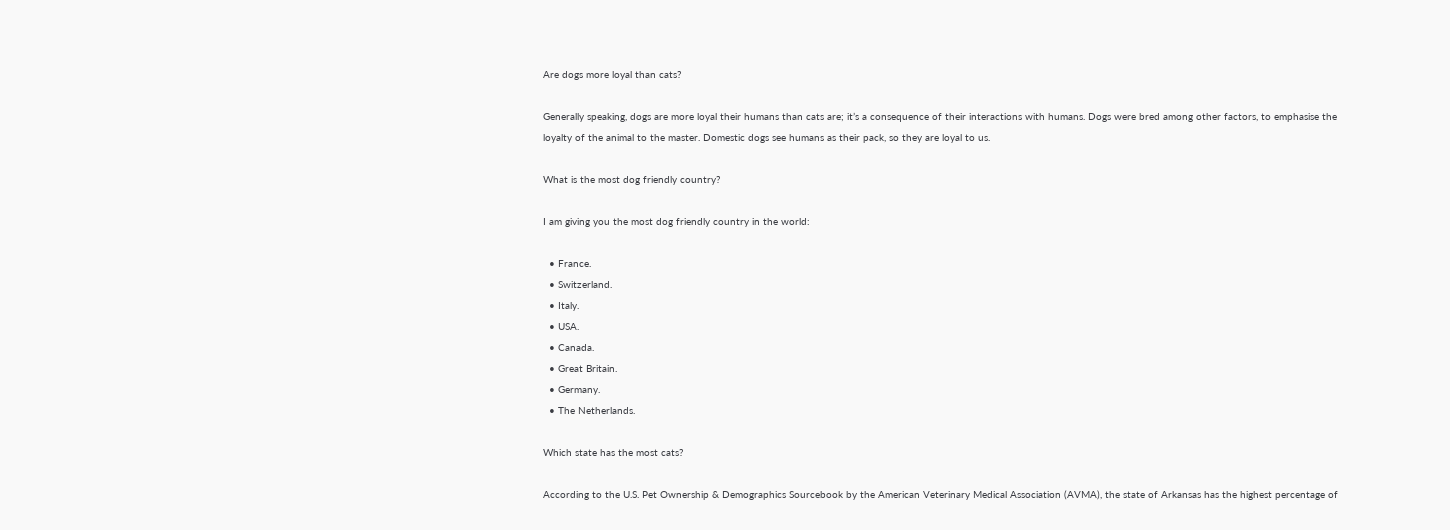Are dogs more loyal than cats?

Generally speaking, dogs are more loyal their humans than cats are; it’s a consequence of their interactions with humans. Dogs were bred among other factors, to emphasise the loyalty of the animal to the master. Domestic dogs see humans as their pack, so they are loyal to us.

What is the most dog friendly country?

I am giving you the most dog friendly country in the world:

  • France.
  • Switzerland.
  • Italy.
  • USA.
  • Canada.
  • Great Britain.
  • Germany.
  • The Netherlands.

Which state has the most cats?

According to the U.S. Pet Ownership & Demographics Sourcebook by the American Veterinary Medical Association (AVMA), the state of Arkansas has the highest percentage of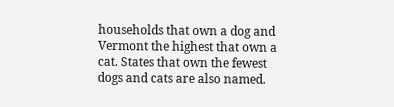households that own a dog and Vermont the highest that own a cat. States that own the fewest dogs and cats are also named.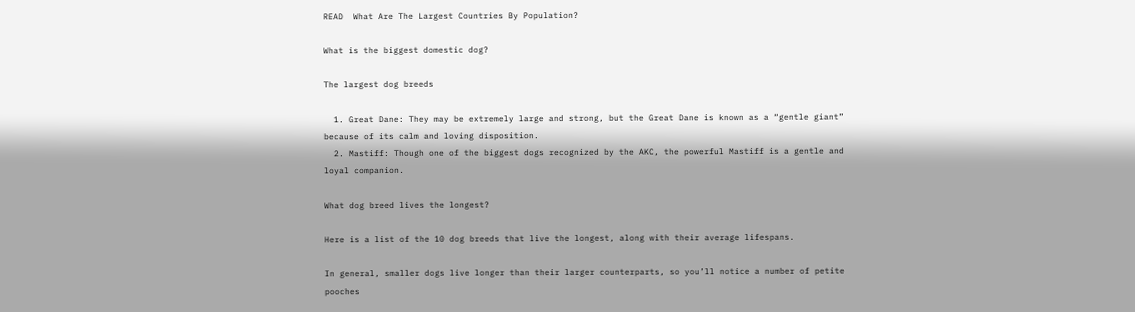READ  What Are The Largest Countries By Population?

What is the biggest domestic dog?

The largest dog breeds

  1. Great Dane: They may be extremely large and strong, but the Great Dane is known as a “gentle giant” because of its calm and loving disposition.
  2. Mastiff: Though one of the biggest dogs recognized by the AKC, the powerful Mastiff is a gentle and loyal companion.

What dog breed lives the longest?

Here is a list of the 10 dog breeds that live the longest, along with their average lifespans.

In general, smaller dogs live longer than their larger counterparts, so you’ll notice a number of petite pooches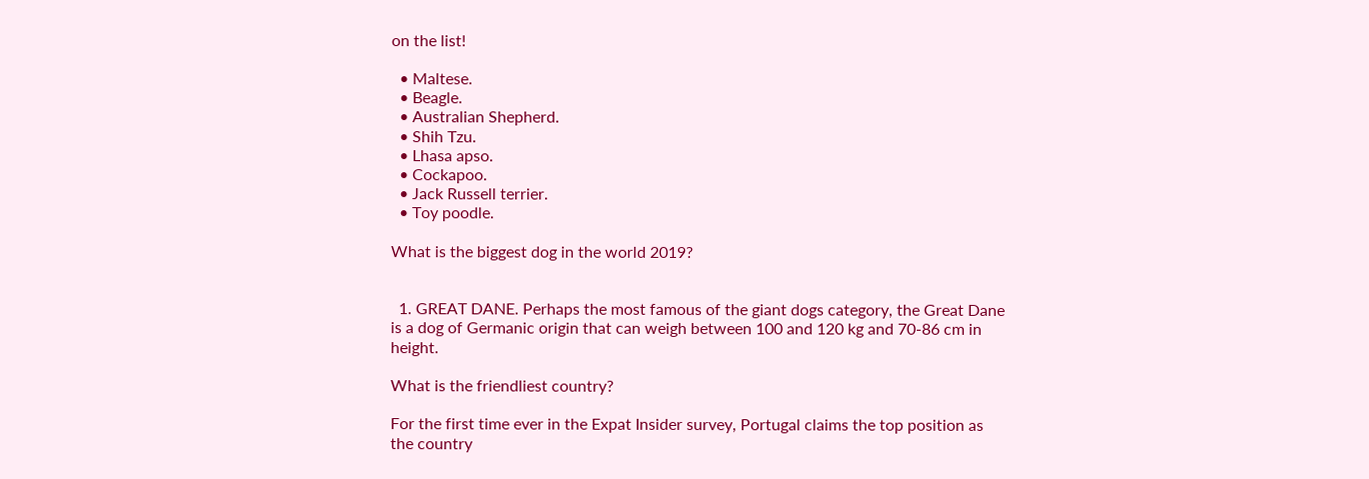on the list!

  • Maltese.
  • Beagle.
  • Australian Shepherd.
  • Shih Tzu.
  • Lhasa apso.
  • Cockapoo.
  • Jack Russell terrier.
  • Toy poodle.

What is the biggest dog in the world 2019?


  1. GREAT DANE. Perhaps the most famous of the giant dogs category, the Great Dane is a dog of Germanic origin that can weigh between 100 and 120 kg and 70-86 cm in height.

What is the friendliest country?

For the first time ever in the Expat Insider survey, Portugal claims the top position as the country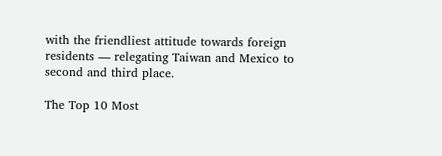with the friendliest attitude towards foreign residents — relegating Taiwan and Mexico to second and third place.

The Top 10 Most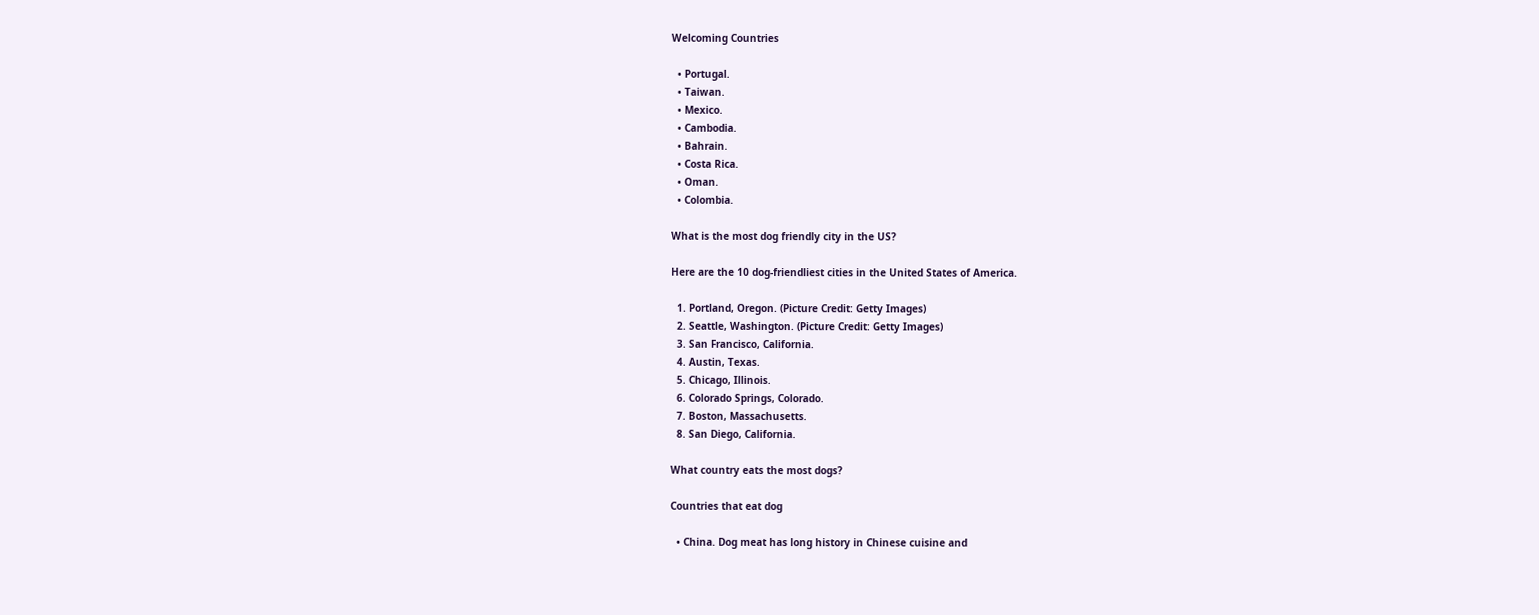Welcoming Countries

  • Portugal.
  • Taiwan.
  • Mexico.
  • Cambodia.
  • Bahrain.
  • Costa Rica.
  • Oman.
  • Colombia.

What is the most dog friendly city in the US?

Here are the 10 dog-friendliest cities in the United States of America.

  1. Portland, Oregon. (Picture Credit: Getty Images)
  2. Seattle, Washington. (Picture Credit: Getty Images)
  3. San Francisco, California.
  4. Austin, Texas.
  5. Chicago, Illinois.
  6. Colorado Springs, Colorado.
  7. Boston, Massachusetts.
  8. San Diego, California.

What country eats the most dogs?

Countries that eat dog

  • China. Dog meat has long history in Chinese cuisine and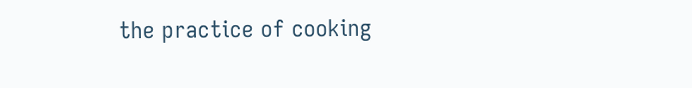the practice of cooking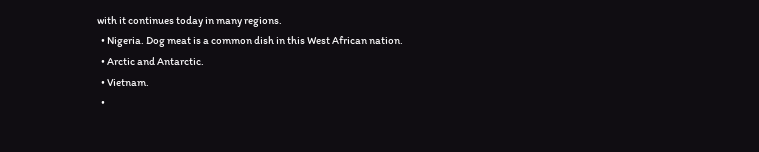with it continues today in many regions.
  • Nigeria. Dog meat is a common dish in this West African nation.
  • Arctic and Antarctic.
  • Vietnam.
  •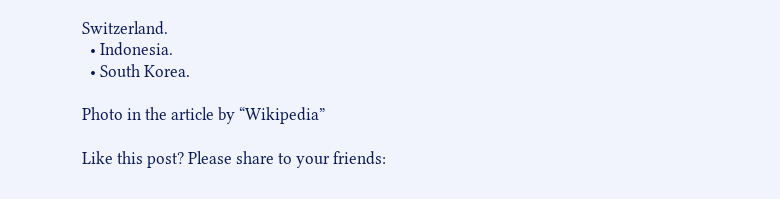Switzerland.
  • Indonesia.
  • South Korea.

Photo in the article by “Wikipedia”

Like this post? Please share to your friends: